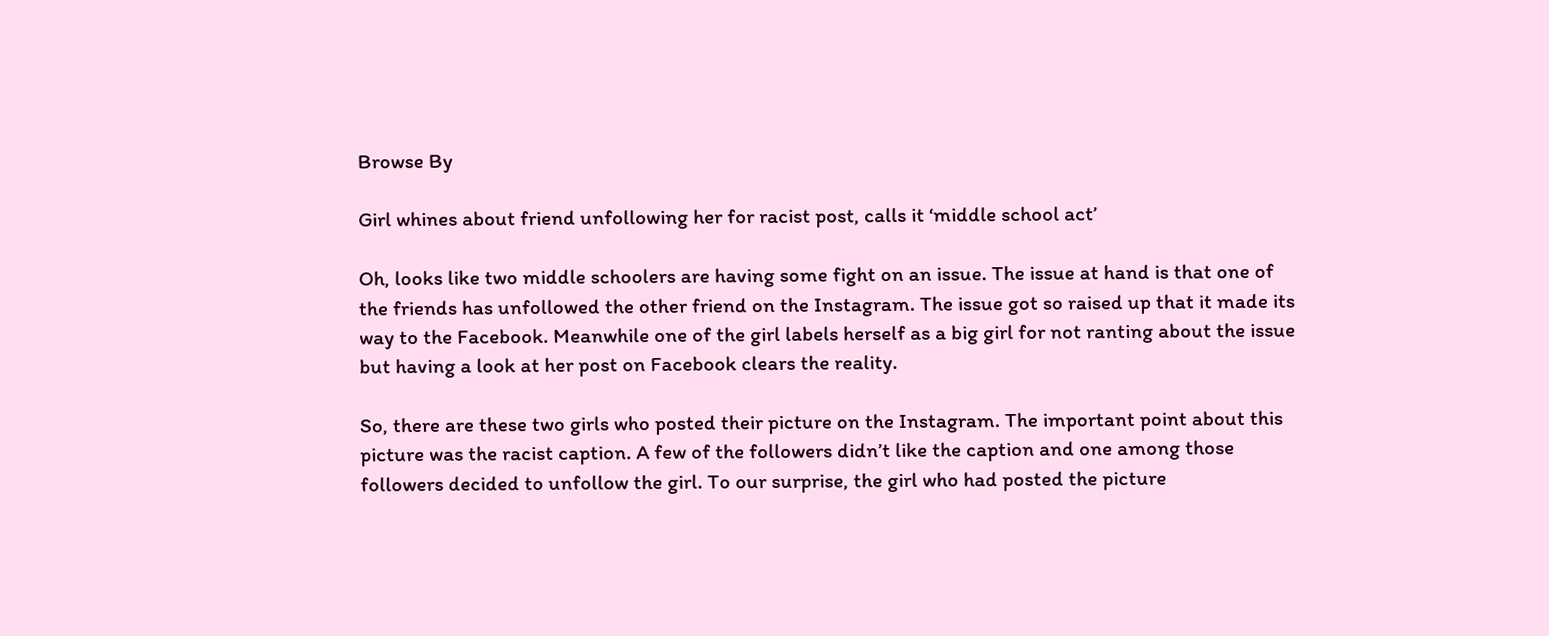Browse By

Girl whines about friend unfollowing her for racist post, calls it ‘middle school act’

Oh, looks like two middle schoolers are having some fight on an issue. The issue at hand is that one of the friends has unfollowed the other friend on the Instagram. The issue got so raised up that it made its way to the Facebook. Meanwhile one of the girl labels herself as a big girl for not ranting about the issue but having a look at her post on Facebook clears the reality.

So, there are these two girls who posted their picture on the Instagram. The important point about this picture was the racist caption. A few of the followers didn’t like the caption and one among those followers decided to unfollow the girl. To our surprise, the girl who had posted the picture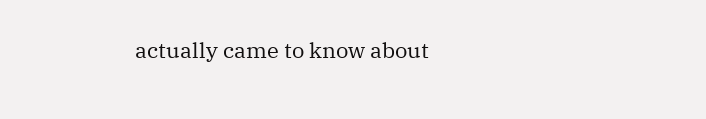actually came to know about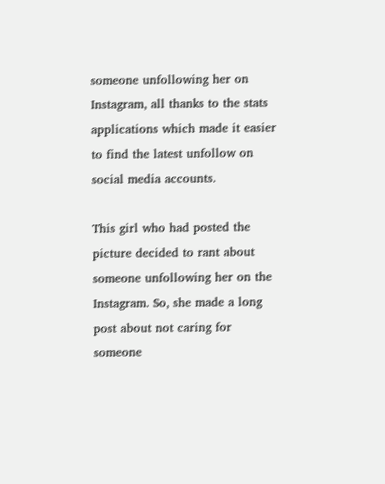someone unfollowing her on Instagram, all thanks to the stats applications which made it easier to find the latest unfollow on social media accounts.

This girl who had posted the picture decided to rant about someone unfollowing her on the Instagram. So, she made a long post about not caring for someone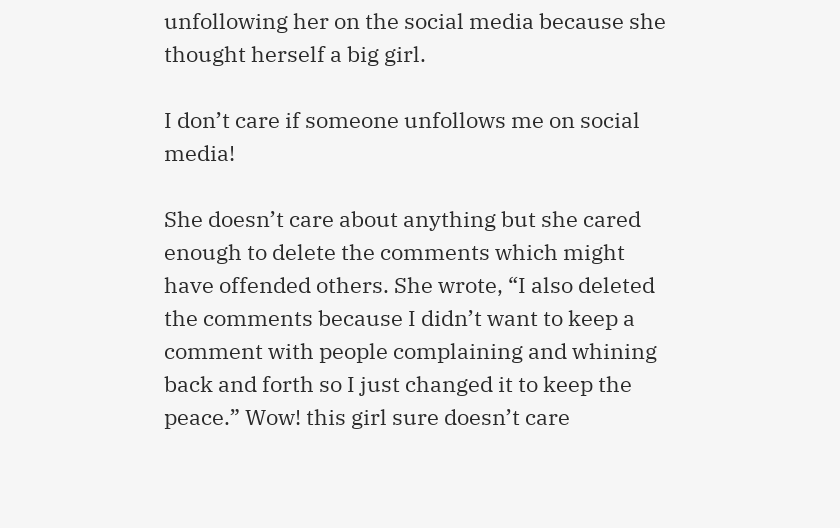unfollowing her on the social media because she thought herself a big girl.

I don’t care if someone unfollows me on social media!

She doesn’t care about anything but she cared enough to delete the comments which might have offended others. She wrote, “I also deleted the comments because I didn’t want to keep a comment with people complaining and whining back and forth so I just changed it to keep the peace.” Wow! this girl sure doesn’t care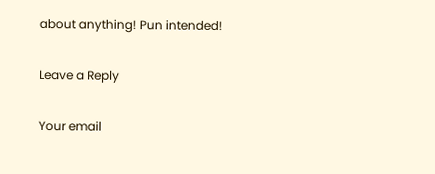about anything! Pun intended!

Leave a Reply

Your email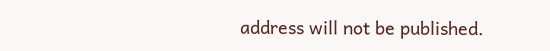address will not be published.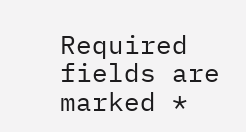Required fields are marked *